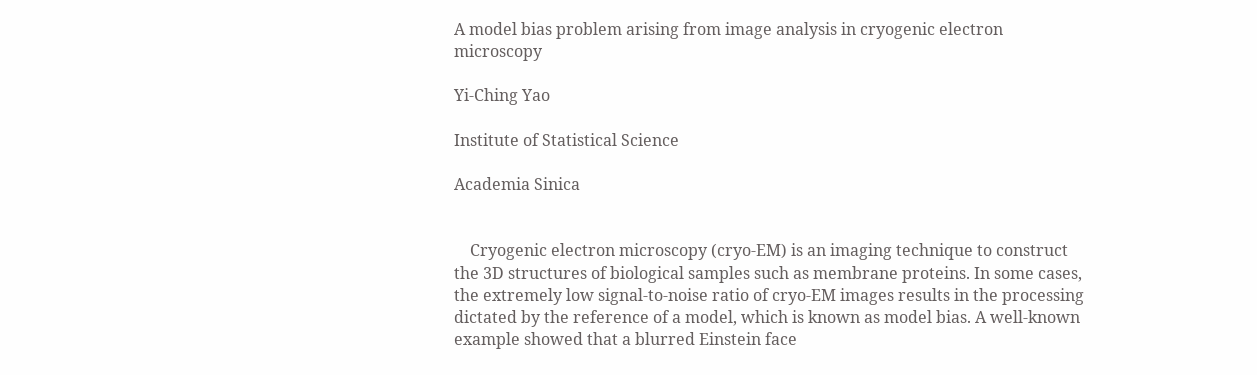A model bias problem arising from image analysis in cryogenic electron microscopy

Yi-Ching Yao

Institute of Statistical Science

Academia Sinica


    Cryogenic electron microscopy (cryo-EM) is an imaging technique to construct the 3D structures of biological samples such as membrane proteins. In some cases, the extremely low signal-to-noise ratio of cryo-EM images results in the processing dictated by the reference of a model, which is known as model bias. A well-known example showed that a blurred Einstein face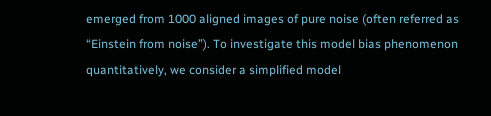emerged from 1000 aligned images of pure noise (often referred as “Einstein from noise”). To investigate this model bias phenomenon quantitatively, we consider a simplified model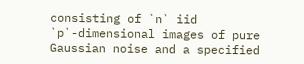consisting of `n` iid `p`-dimensional images of pure Gaussian noise and a specified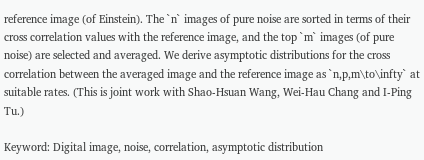reference image (of Einstein). The `n` images of pure noise are sorted in terms of their cross correlation values with the reference image, and the top `m` images (of pure noise) are selected and averaged. We derive asymptotic distributions for the cross correlation between the averaged image and the reference image as `n,p,m\to\infty` at suitable rates. (This is joint work with Shao-Hsuan Wang, Wei-Hau Chang and I-Ping Tu.)

Keyword: Digital image, noise, correlation, asymptotic distribution